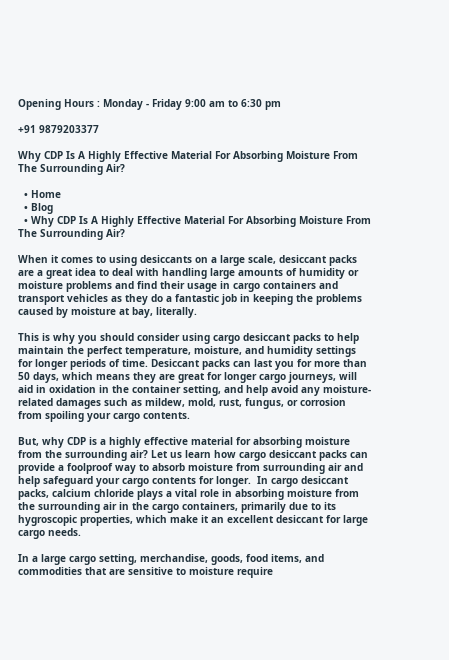Opening Hours : Monday - Friday 9:00 am to 6:30 pm

+91 9879203377

Why CDP Is A Highly Effective Material For Absorbing Moisture From The Surrounding Air?

  • Home
  • Blog
  • Why CDP Is A Highly Effective Material For Absorbing Moisture From The Surrounding Air?

When it comes to using desiccants on a large scale, desiccant packs are a great idea to deal with handling large amounts of humidity or moisture problems and find their usage in cargo containers and transport vehicles as they do a fantastic job in keeping the problems caused by moisture at bay, literally.

This is why you should consider using cargo desiccant packs to help maintain the perfect temperature, moisture, and humidity settings for longer periods of time. Desiccant packs can last you for more than 50 days, which means they are great for longer cargo journeys, will aid in oxidation in the container setting, and help avoid any moisture-related damages such as mildew, mold, rust, fungus, or corrosion from spoiling your cargo contents.

But, why CDP is a highly effective material for absorbing moisture from the surrounding air? Let us learn how cargo desiccant packs can provide a foolproof way to absorb moisture from surrounding air and help safeguard your cargo contents for longer.  In cargo desiccant packs, calcium chloride plays a vital role in absorbing moisture from the surrounding air in the cargo containers, primarily due to its hygroscopic properties, which make it an excellent desiccant for large cargo needs.

In a large cargo setting, merchandise, goods, food items, and commodities that are sensitive to moisture require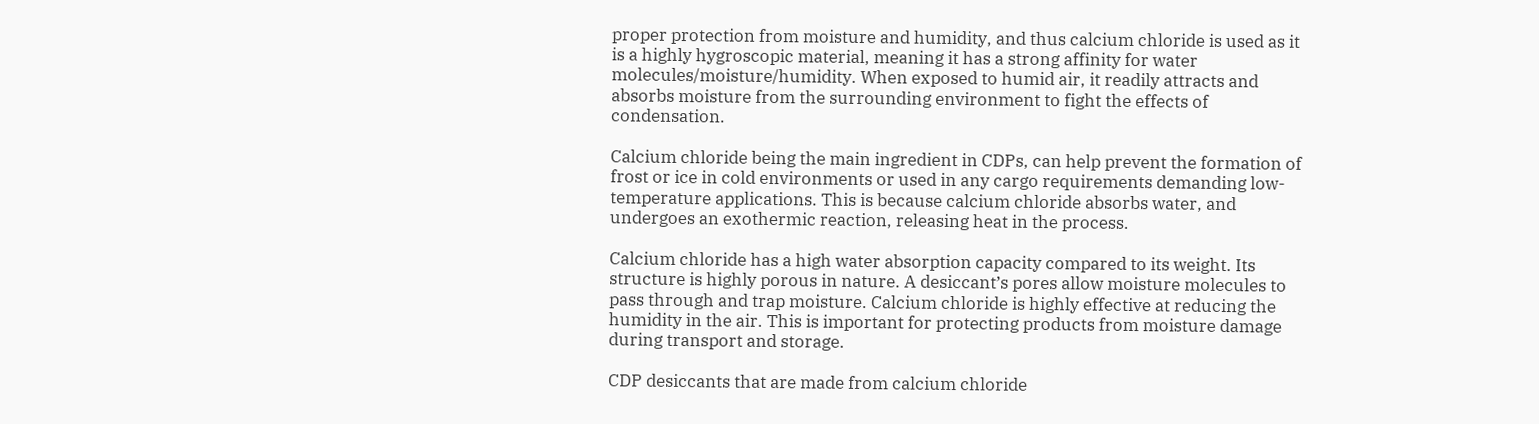proper protection from moisture and humidity, and thus calcium chloride is used as it is a highly hygroscopic material, meaning it has a strong affinity for water molecules/moisture/humidity. When exposed to humid air, it readily attracts and absorbs moisture from the surrounding environment to fight the effects of condensation.

Calcium chloride being the main ingredient in CDPs, can help prevent the formation of frost or ice in cold environments or used in any cargo requirements demanding low-temperature applications. This is because calcium chloride absorbs water, and undergoes an exothermic reaction, releasing heat in the process.

Calcium chloride has a high water absorption capacity compared to its weight. Its structure is highly porous in nature. A desiccant’s pores allow moisture molecules to pass through and trap moisture. Calcium chloride is highly effective at reducing the humidity in the air. This is important for protecting products from moisture damage during transport and storage.

CDP desiccants that are made from calcium chloride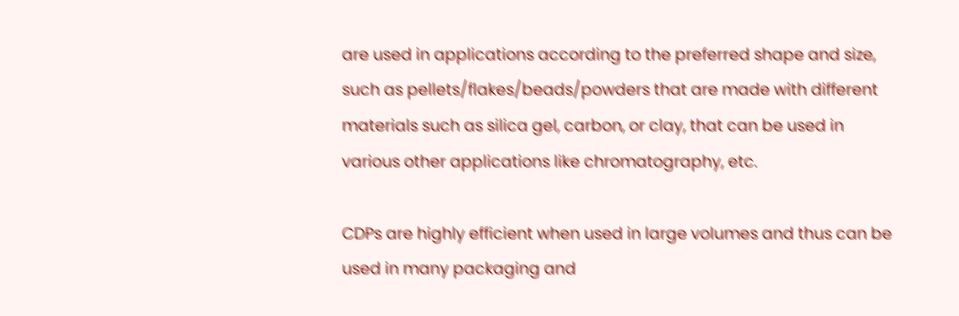are used in applications according to the preferred shape and size, such as pellets/flakes/beads/powders that are made with different materials such as silica gel, carbon, or clay, that can be used in various other applications like chromatography, etc.

CDPs are highly efficient when used in large volumes and thus can be used in many packaging and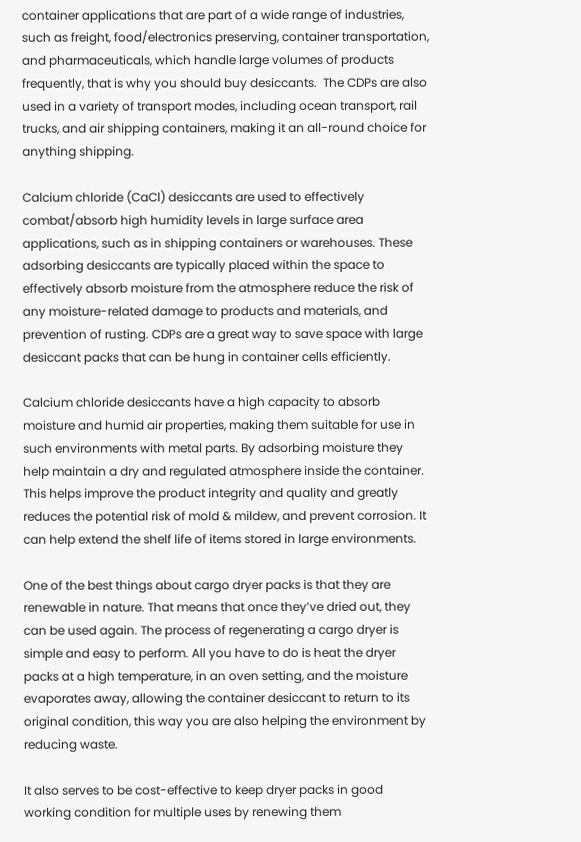container applications that are part of a wide range of industries, such as freight, food/electronics preserving, container transportation, and pharmaceuticals, which handle large volumes of products frequently, that is why you should buy desiccants.  The CDPs are also used in a variety of transport modes, including ocean transport, rail trucks, and air shipping containers, making it an all-round choice for anything shipping.

Calcium chloride (CaCl) desiccants are used to effectively combat/absorb high humidity levels in large surface area applications, such as in shipping containers or warehouses. These adsorbing desiccants are typically placed within the space to effectively absorb moisture from the atmosphere reduce the risk of any moisture-related damage to products and materials, and prevention of rusting. CDPs are a great way to save space with large desiccant packs that can be hung in container cells efficiently.

Calcium chloride desiccants have a high capacity to absorb moisture and humid air properties, making them suitable for use in such environments with metal parts. By adsorbing moisture they help maintain a dry and regulated atmosphere inside the container. This helps improve the product integrity and quality and greatly reduces the potential risk of mold & mildew, and prevent corrosion. It can help extend the shelf life of items stored in large environments.

One of the best things about cargo dryer packs is that they are renewable in nature. That means that once they’ve dried out, they can be used again. The process of regenerating a cargo dryer is simple and easy to perform. All you have to do is heat the dryer packs at a high temperature, in an oven setting, and the moisture evaporates away, allowing the container desiccant to return to its original condition, this way you are also helping the environment by reducing waste.

It also serves to be cost-effective to keep dryer packs in good working condition for multiple uses by renewing them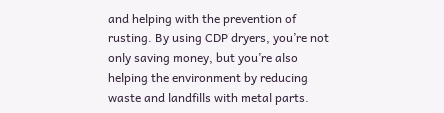and helping with the prevention of rusting. By using CDP dryers, you’re not only saving money, but you’re also helping the environment by reducing waste and landfills with metal parts.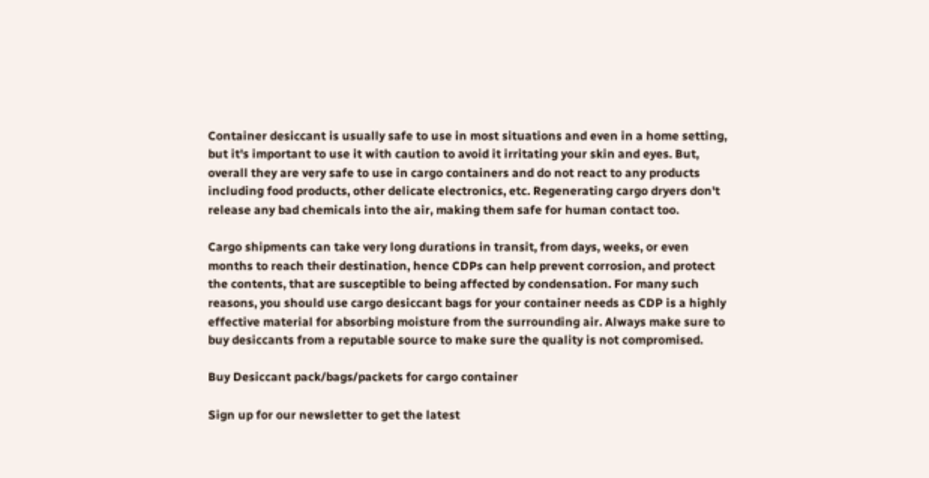Container desiccant is usually safe to use in most situations and even in a home setting, but it's important to use it with caution to avoid it irritating your skin and eyes. But, overall they are very safe to use in cargo containers and do not react to any products including food products, other delicate electronics, etc. Regenerating cargo dryers don't release any bad chemicals into the air, making them safe for human contact too.

Cargo shipments can take very long durations in transit, from days, weeks, or even months to reach their destination, hence CDPs can help prevent corrosion, and protect the contents, that are susceptible to being affected by condensation. For many such reasons, you should use cargo desiccant bags for your container needs as CDP is a highly effective material for absorbing moisture from the surrounding air. Always make sure to buy desiccants from a reputable source to make sure the quality is not compromised.

Buy Desiccant pack/bags/packets for cargo container

Sign up for our newsletter to get the latest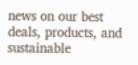news on our best deals, products, and sustainable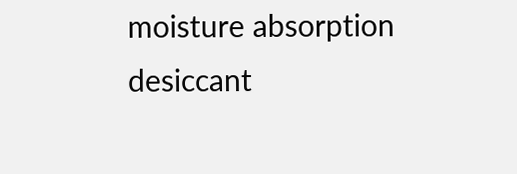moisture absorption desiccant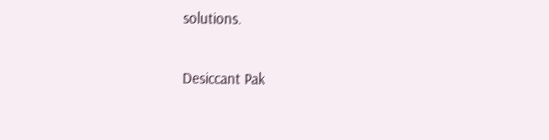solutions.

Desiccant Pak